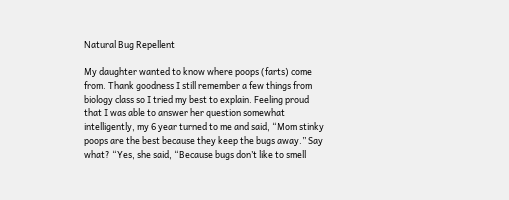Natural Bug Repellent

My daughter wanted to know where poops (farts) come from. Thank goodness I still remember a few things from biology class so I tried my best to explain. Feeling proud that I was able to answer her question somewhat intelligently, my 6 year turned to me and said, “Mom stinky poops are the best because they keep the bugs away.” Say what? “Yes, she said, “Because bugs don’t like to smell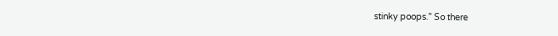stinky poops.” So there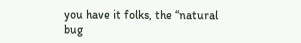you have it folks, the “natural bug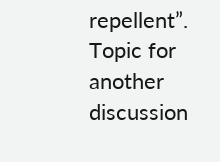repellent”. Topic for another discussion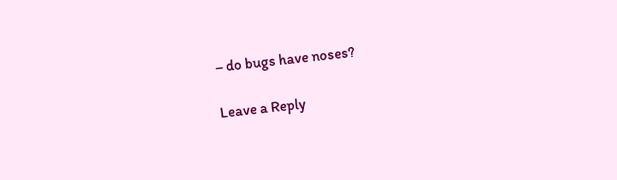– do bugs have noses?

Leave a Reply